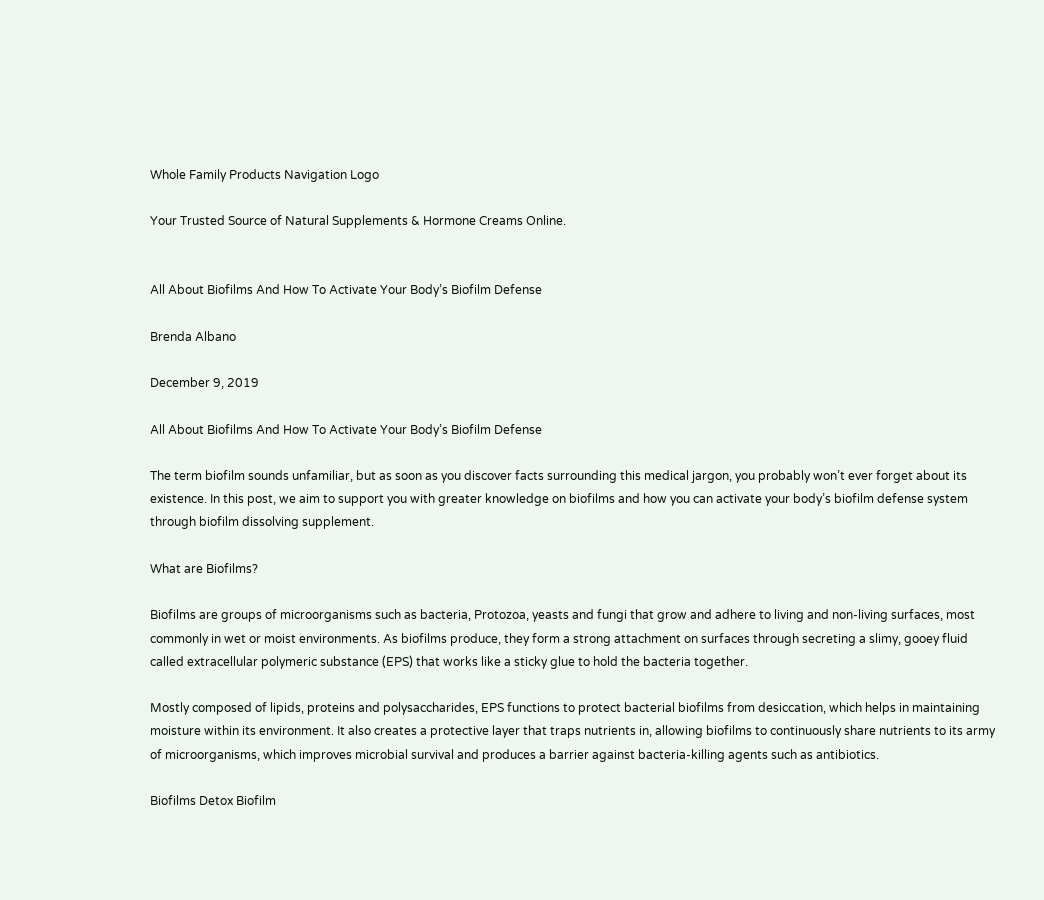Whole Family Products Navigation Logo

Your Trusted Source of Natural Supplements & Hormone Creams Online.


All About Biofilms And How To Activate Your Body’s Biofilm Defense

Brenda Albano

December 9, 2019

All About Biofilms And How To Activate Your Body’s Biofilm Defense

The term biofilm sounds unfamiliar, but as soon as you discover facts surrounding this medical jargon, you probably won’t ever forget about its existence. In this post, we aim to support you with greater knowledge on biofilms and how you can activate your body’s biofilm defense system through biofilm dissolving supplement.

What are Biofilms?

Biofilms are groups of microorganisms such as bacteria, Protozoa, yeasts and fungi that grow and adhere to living and non-living surfaces, most commonly in wet or moist environments. As biofilms produce, they form a strong attachment on surfaces through secreting a slimy, gooey fluid called extracellular polymeric substance (EPS) that works like a sticky glue to hold the bacteria together.

Mostly composed of lipids, proteins and polysaccharides, EPS functions to protect bacterial biofilms from desiccation, which helps in maintaining moisture within its environment. It also creates a protective layer that traps nutrients in, allowing biofilms to continuously share nutrients to its army of microorganisms, which improves microbial survival and produces a barrier against bacteria-killing agents such as antibiotics.

Biofilms Detox Biofilm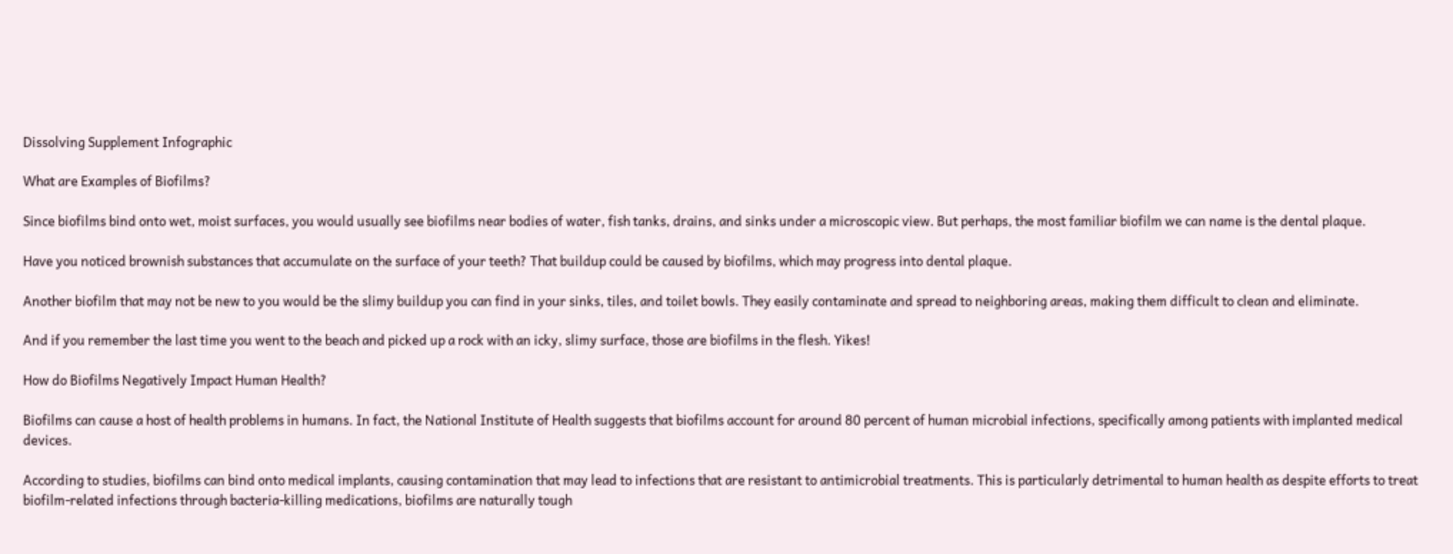Dissolving Supplement Infographic

What are Examples of Biofilms?

Since biofilms bind onto wet, moist surfaces, you would usually see biofilms near bodies of water, fish tanks, drains, and sinks under a microscopic view. But perhaps, the most familiar biofilm we can name is the dental plaque.

Have you noticed brownish substances that accumulate on the surface of your teeth? That buildup could be caused by biofilms, which may progress into dental plaque.

Another biofilm that may not be new to you would be the slimy buildup you can find in your sinks, tiles, and toilet bowls. They easily contaminate and spread to neighboring areas, making them difficult to clean and eliminate.

And if you remember the last time you went to the beach and picked up a rock with an icky, slimy surface, those are biofilms in the flesh. Yikes!

How do Biofilms Negatively Impact Human Health?

Biofilms can cause a host of health problems in humans. In fact, the National Institute of Health suggests that biofilms account for around 80 percent of human microbial infections, specifically among patients with implanted medical devices.

According to studies, biofilms can bind onto medical implants, causing contamination that may lead to infections that are resistant to antimicrobial treatments. This is particularly detrimental to human health as despite efforts to treat biofilm-related infections through bacteria-killing medications, biofilms are naturally tough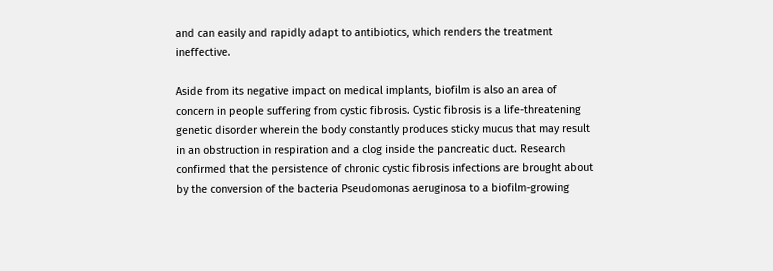and can easily and rapidly adapt to antibiotics, which renders the treatment ineffective.

Aside from its negative impact on medical implants, biofilm is also an area of concern in people suffering from cystic fibrosis. Cystic fibrosis is a life-threatening genetic disorder wherein the body constantly produces sticky mucus that may result in an obstruction in respiration and a clog inside the pancreatic duct. Research confirmed that the persistence of chronic cystic fibrosis infections are brought about by the conversion of the bacteria Pseudomonas aeruginosa to a biofilm-growing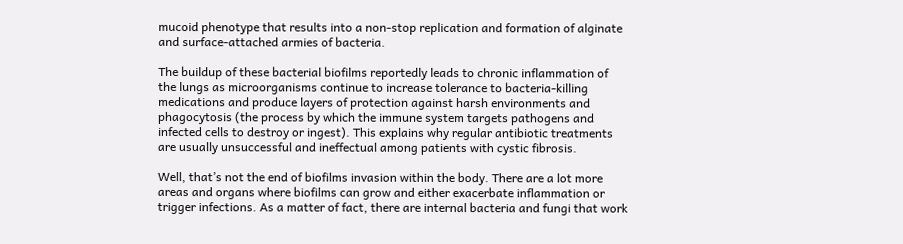mucoid phenotype that results into a non-stop replication and formation of alginate and surface-attached armies of bacteria.

The buildup of these bacterial biofilms reportedly leads to chronic inflammation of the lungs as microorganisms continue to increase tolerance to bacteria-killing medications and produce layers of protection against harsh environments and phagocytosis (the process by which the immune system targets pathogens and infected cells to destroy or ingest). This explains why regular antibiotic treatments are usually unsuccessful and ineffectual among patients with cystic fibrosis.

Well, that’s not the end of biofilms invasion within the body. There are a lot more areas and organs where biofilms can grow and either exacerbate inflammation or trigger infections. As a matter of fact, there are internal bacteria and fungi that work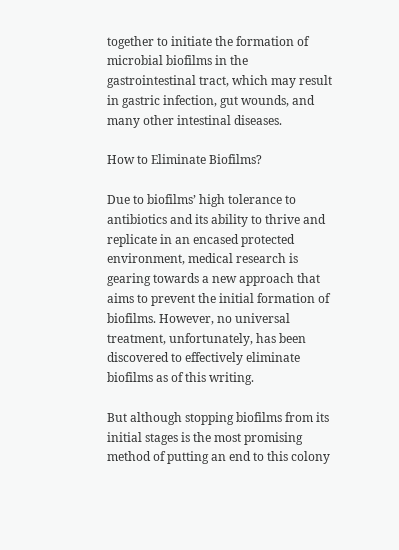together to initiate the formation of microbial biofilms in the gastrointestinal tract, which may result in gastric infection, gut wounds, and many other intestinal diseases.

How to Eliminate Biofilms?

Due to biofilms’ high tolerance to antibiotics and its ability to thrive and replicate in an encased protected environment, medical research is gearing towards a new approach that aims to prevent the initial formation of biofilms. However, no universal treatment, unfortunately, has been discovered to effectively eliminate biofilms as of this writing.

But although stopping biofilms from its initial stages is the most promising method of putting an end to this colony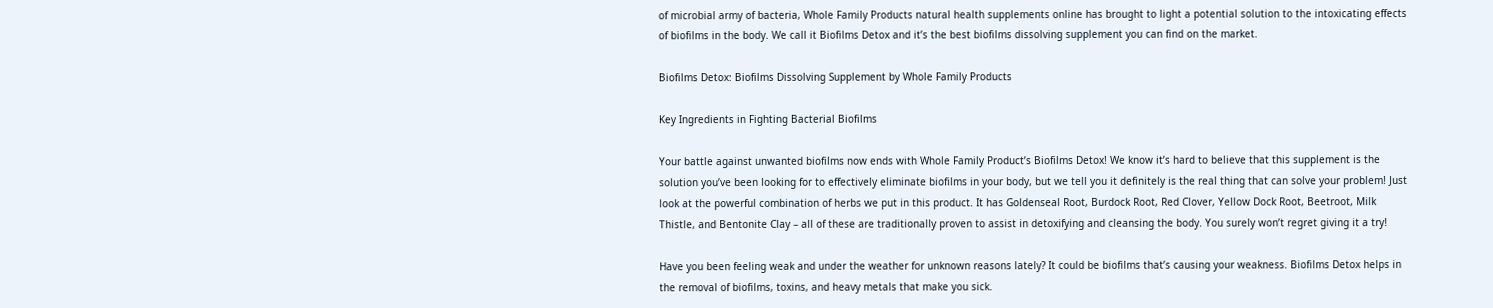of microbial army of bacteria, Whole Family Products natural health supplements online has brought to light a potential solution to the intoxicating effects of biofilms in the body. We call it Biofilms Detox and it’s the best biofilms dissolving supplement you can find on the market.

Biofilms Detox: Biofilms Dissolving Supplement by Whole Family Products

Key Ingredients in Fighting Bacterial Biofilms

Your battle against unwanted biofilms now ends with Whole Family Product’s Biofilms Detox! We know it’s hard to believe that this supplement is the solution you’ve been looking for to effectively eliminate biofilms in your body, but we tell you it definitely is the real thing that can solve your problem! Just look at the powerful combination of herbs we put in this product. It has Goldenseal Root, Burdock Root, Red Clover, Yellow Dock Root, Beetroot, Milk Thistle, and Bentonite Clay – all of these are traditionally proven to assist in detoxifying and cleansing the body. You surely won’t regret giving it a try!

Have you been feeling weak and under the weather for unknown reasons lately? It could be biofilms that’s causing your weakness. Biofilms Detox helps in the removal of biofilms, toxins, and heavy metals that make you sick.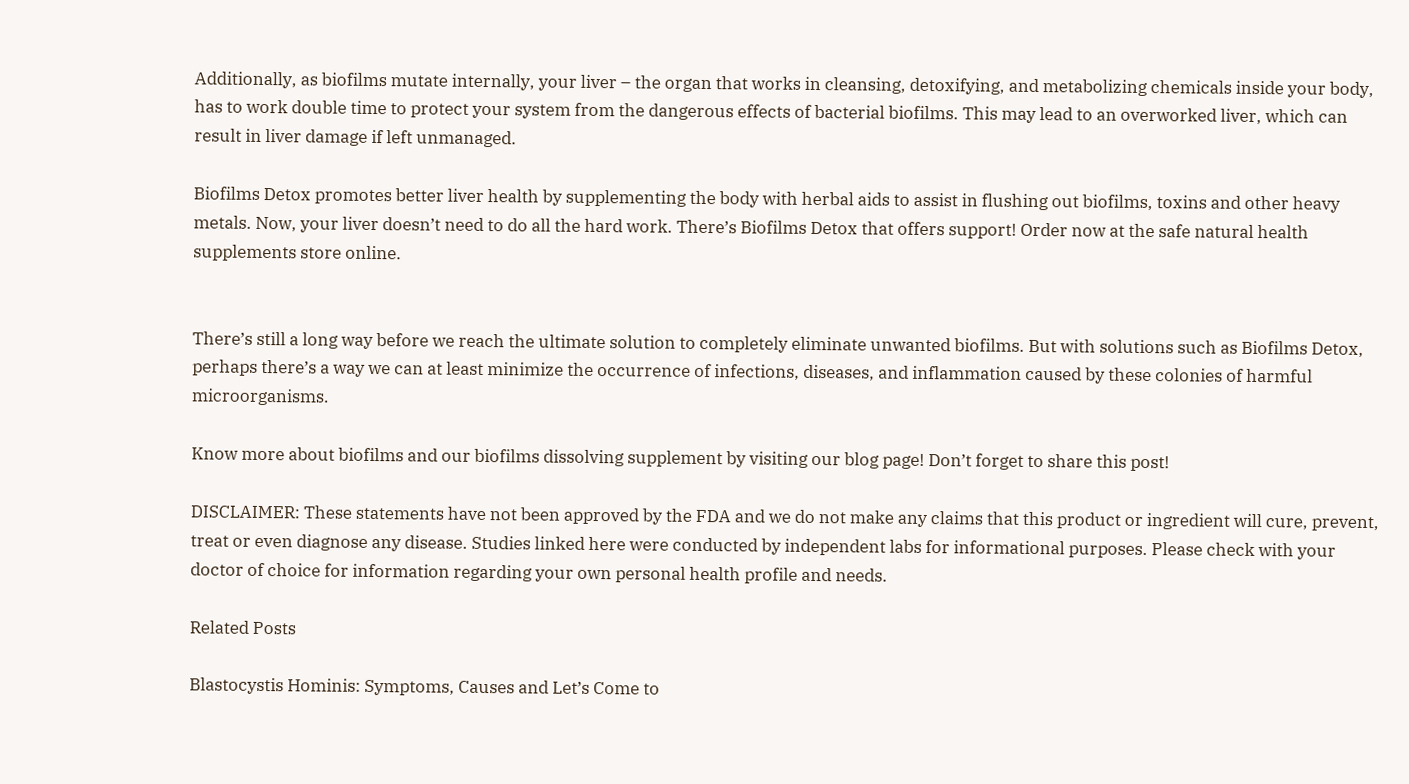Additionally, as biofilms mutate internally, your liver – the organ that works in cleansing, detoxifying, and metabolizing chemicals inside your body, has to work double time to protect your system from the dangerous effects of bacterial biofilms. This may lead to an overworked liver, which can result in liver damage if left unmanaged.

Biofilms Detox promotes better liver health by supplementing the body with herbal aids to assist in flushing out biofilms, toxins and other heavy metals. Now, your liver doesn’t need to do all the hard work. There’s Biofilms Detox that offers support! Order now at the safe natural health supplements store online.


There’s still a long way before we reach the ultimate solution to completely eliminate unwanted biofilms. But with solutions such as Biofilms Detox, perhaps there’s a way we can at least minimize the occurrence of infections, diseases, and inflammation caused by these colonies of harmful microorganisms.

Know more about biofilms and our biofilms dissolving supplement by visiting our blog page! Don’t forget to share this post!

DISCLAIMER: These statements have not been approved by the FDA and we do not make any claims that this product or ingredient will cure, prevent, treat or even diagnose any disease. Studies linked here were conducted by independent labs for informational purposes. Please check with your doctor of choice for information regarding your own personal health profile and needs.

Related Posts

Blastocystis Hominis: Symptoms, Causes and Let’s Come to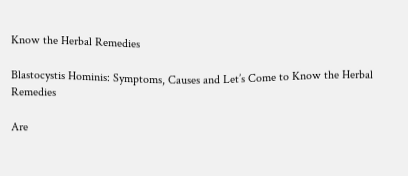Know the Herbal Remedies

Blastocystis Hominis: Symptoms, Causes and Let’s Come to Know the Herbal Remedies

Are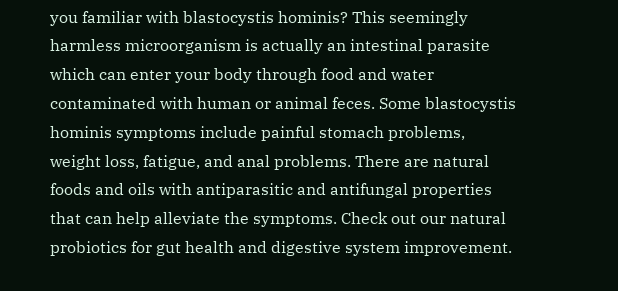you familiar with blastocystis hominis? This seemingly harmless microorganism is actually an intestinal parasite which can enter your body through food and water contaminated with human or animal feces. Some blastocystis hominis symptoms include painful stomach problems, weight loss, fatigue, and anal problems. There are natural foods and oils with antiparasitic and antifungal properties that can help alleviate the symptoms. Check out our natural probiotics for gut health and digestive system improvement.